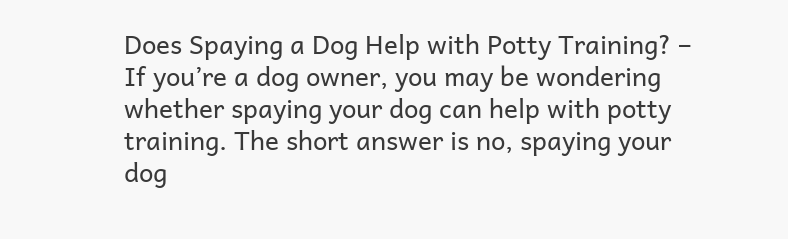Does Spaying a Dog Help with Potty Training? – If you’re a dog owner, you may be wondering whether spaying your dog can help with potty training. The short answer is no, spaying your dog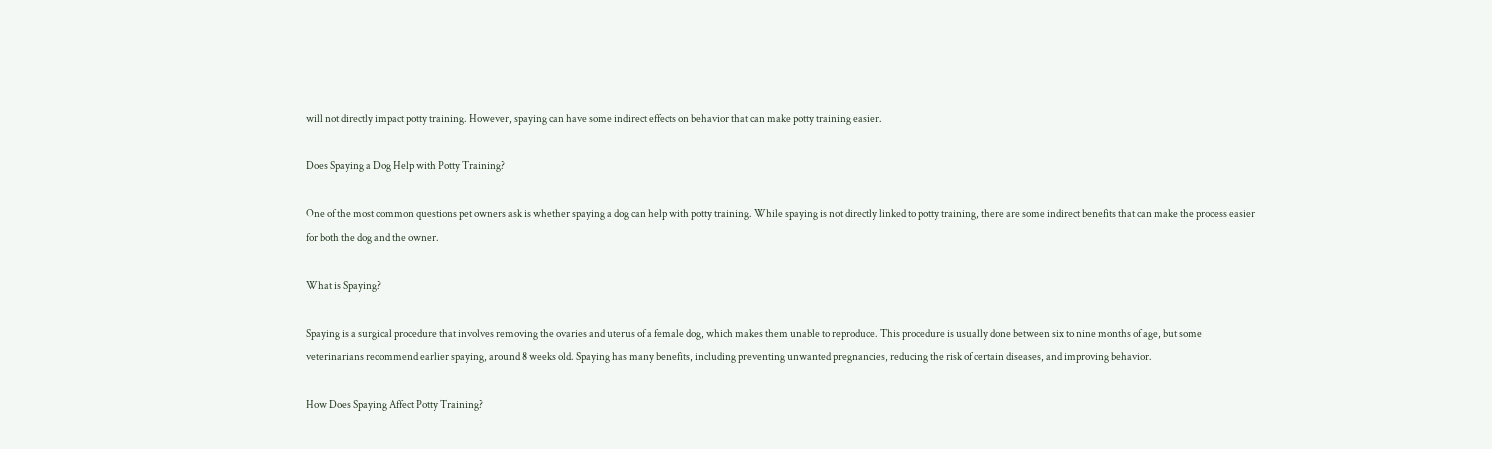will not directly impact potty training. However, spaying can have some indirect effects on behavior that can make potty training easier.

Does Spaying a Dog Help with Potty Training?

One of the most common questions pet owners ask is whether spaying a dog can help with potty training. While spaying is not directly linked to potty training, there are some indirect benefits that can make the process easier for both the dog and the owner.

What is Spaying?

Spaying is a surgical procedure that involves removing the ovaries and uterus of a female dog, which makes them unable to reproduce. This procedure is usually done between six to nine months of age, but some veterinarians recommend earlier spaying, around 8 weeks old. Spaying has many benefits, including preventing unwanted pregnancies, reducing the risk of certain diseases, and improving behavior.

How Does Spaying Affect Potty Training?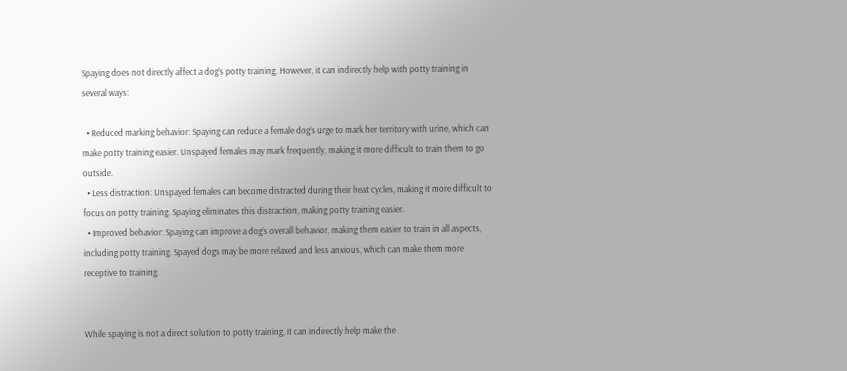Spaying does not directly affect a dog’s potty training. However, it can indirectly help with potty training in several ways:

  • Reduced marking behavior: Spaying can reduce a female dog’s urge to mark her territory with urine, which can make potty training easier. Unspayed females may mark frequently, making it more difficult to train them to go outside.
  • Less distraction: Unspayed females can become distracted during their heat cycles, making it more difficult to focus on potty training. Spaying eliminates this distraction, making potty training easier.
  • Improved behavior: Spaying can improve a dog’s overall behavior, making them easier to train in all aspects, including potty training. Spayed dogs may be more relaxed and less anxious, which can make them more receptive to training.


While spaying is not a direct solution to potty training, it can indirectly help make the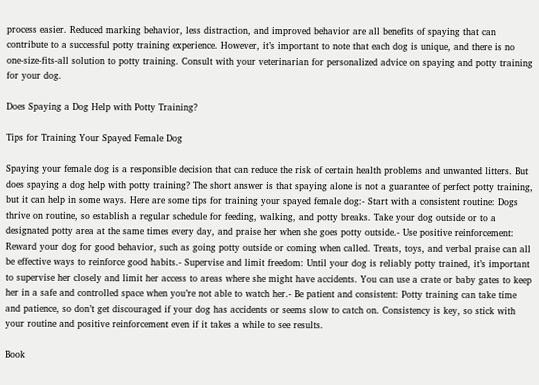process easier. Reduced marking behavior, less distraction, and improved behavior are all benefits of spaying that can contribute to a successful potty training experience. However, it’s important to note that each dog is unique, and there is no one-size-fits-all solution to potty training. Consult with your veterinarian for personalized advice on spaying and potty training for your dog.

Does Spaying a Dog Help with Potty Training?

Tips for Training Your Spayed Female Dog

Spaying your female dog is a responsible decision that can reduce the risk of certain health problems and unwanted litters. But does spaying a dog help with potty training? The short answer is that spaying alone is not a guarantee of perfect potty training, but it can help in some ways. Here are some tips for training your spayed female dog:- Start with a consistent routine: Dogs thrive on routine, so establish a regular schedule for feeding, walking, and potty breaks. Take your dog outside or to a designated potty area at the same times every day, and praise her when she goes potty outside.- Use positive reinforcement: Reward your dog for good behavior, such as going potty outside or coming when called. Treats, toys, and verbal praise can all be effective ways to reinforce good habits.- Supervise and limit freedom: Until your dog is reliably potty trained, it’s important to supervise her closely and limit her access to areas where she might have accidents. You can use a crate or baby gates to keep her in a safe and controlled space when you’re not able to watch her.- Be patient and consistent: Potty training can take time and patience, so don’t get discouraged if your dog has accidents or seems slow to catch on. Consistency is key, so stick with your routine and positive reinforcement even if it takes a while to see results.

Book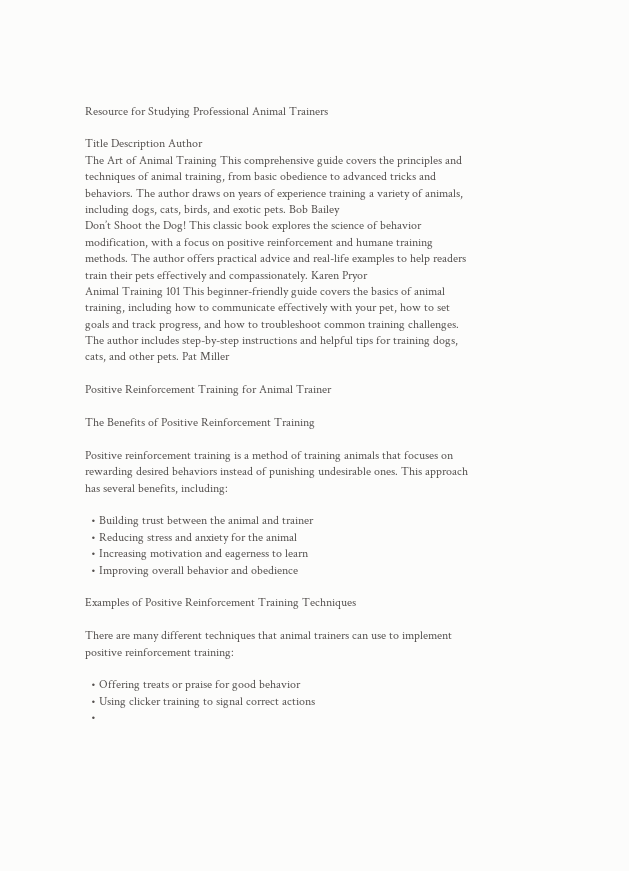Resource for Studying Professional Animal Trainers

Title Description Author
The Art of Animal Training This comprehensive guide covers the principles and techniques of animal training, from basic obedience to advanced tricks and behaviors. The author draws on years of experience training a variety of animals, including dogs, cats, birds, and exotic pets. Bob Bailey
Don’t Shoot the Dog! This classic book explores the science of behavior modification, with a focus on positive reinforcement and humane training methods. The author offers practical advice and real-life examples to help readers train their pets effectively and compassionately. Karen Pryor
Animal Training 101 This beginner-friendly guide covers the basics of animal training, including how to communicate effectively with your pet, how to set goals and track progress, and how to troubleshoot common training challenges. The author includes step-by-step instructions and helpful tips for training dogs, cats, and other pets. Pat Miller

Positive Reinforcement Training for Animal Trainer

The Benefits of Positive Reinforcement Training

Positive reinforcement training is a method of training animals that focuses on rewarding desired behaviors instead of punishing undesirable ones. This approach has several benefits, including:

  • Building trust between the animal and trainer
  • Reducing stress and anxiety for the animal
  • Increasing motivation and eagerness to learn
  • Improving overall behavior and obedience

Examples of Positive Reinforcement Training Techniques

There are many different techniques that animal trainers can use to implement positive reinforcement training:

  • Offering treats or praise for good behavior
  • Using clicker training to signal correct actions
  •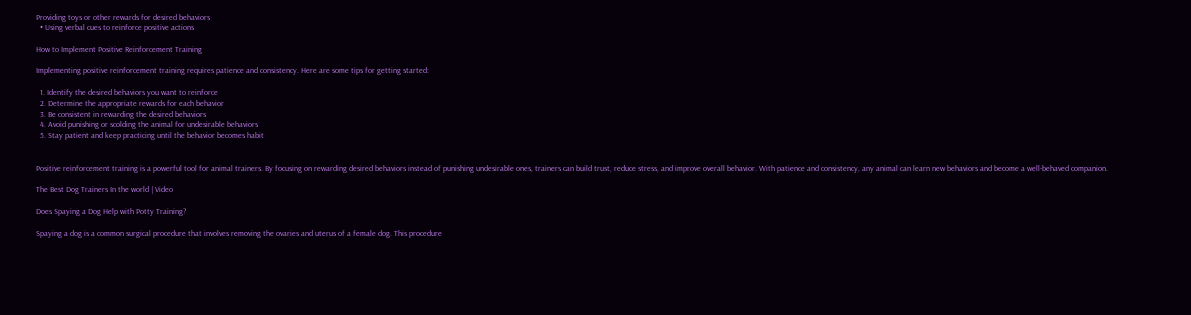Providing toys or other rewards for desired behaviors
  • Using verbal cues to reinforce positive actions

How to Implement Positive Reinforcement Training

Implementing positive reinforcement training requires patience and consistency. Here are some tips for getting started:

  1. Identify the desired behaviors you want to reinforce
  2. Determine the appropriate rewards for each behavior
  3. Be consistent in rewarding the desired behaviors
  4. Avoid punishing or scolding the animal for undesirable behaviors
  5. Stay patient and keep practicing until the behavior becomes habit


Positive reinforcement training is a powerful tool for animal trainers. By focusing on rewarding desired behaviors instead of punishing undesirable ones, trainers can build trust, reduce stress, and improve overall behavior. With patience and consistency, any animal can learn new behaviors and become a well-behaved companion.

The Best Dog Trainers In the world | Video

Does Spaying a Dog Help with Potty Training?

Spaying a dog is a common surgical procedure that involves removing the ovaries and uterus of a female dog. This procedure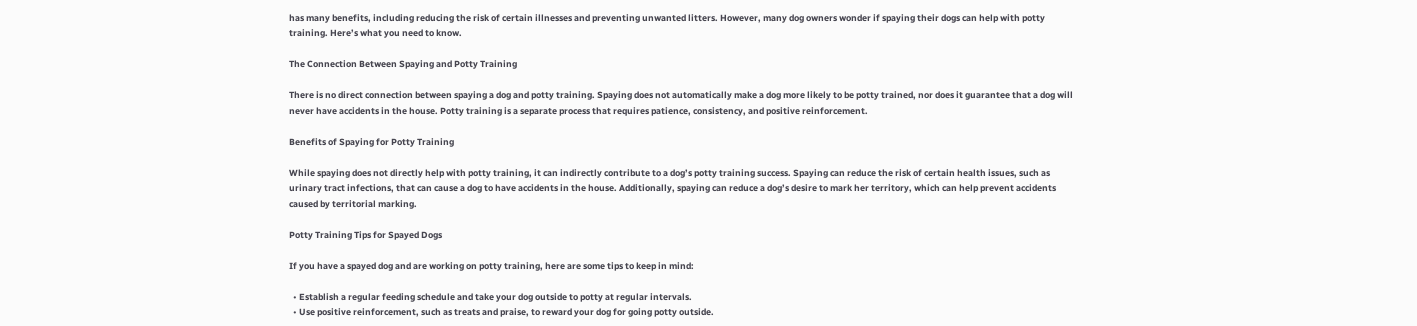has many benefits, including reducing the risk of certain illnesses and preventing unwanted litters. However, many dog owners wonder if spaying their dogs can help with potty training. Here’s what you need to know.

The Connection Between Spaying and Potty Training

There is no direct connection between spaying a dog and potty training. Spaying does not automatically make a dog more likely to be potty trained, nor does it guarantee that a dog will never have accidents in the house. Potty training is a separate process that requires patience, consistency, and positive reinforcement.

Benefits of Spaying for Potty Training

While spaying does not directly help with potty training, it can indirectly contribute to a dog’s potty training success. Spaying can reduce the risk of certain health issues, such as urinary tract infections, that can cause a dog to have accidents in the house. Additionally, spaying can reduce a dog’s desire to mark her territory, which can help prevent accidents caused by territorial marking.

Potty Training Tips for Spayed Dogs

If you have a spayed dog and are working on potty training, here are some tips to keep in mind:

  • Establish a regular feeding schedule and take your dog outside to potty at regular intervals.
  • Use positive reinforcement, such as treats and praise, to reward your dog for going potty outside.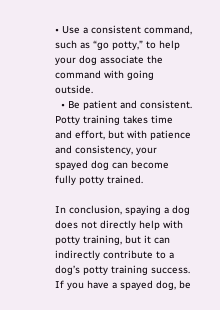• Use a consistent command, such as “go potty,” to help your dog associate the command with going outside.
  • Be patient and consistent. Potty training takes time and effort, but with patience and consistency, your spayed dog can become fully potty trained.

In conclusion, spaying a dog does not directly help with potty training, but it can indirectly contribute to a dog’s potty training success. If you have a spayed dog, be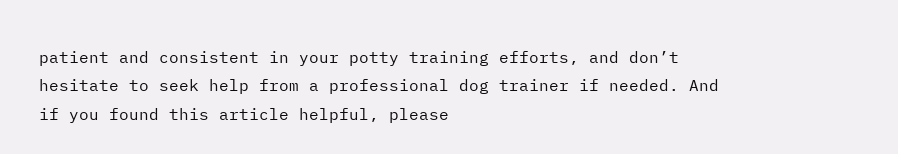patient and consistent in your potty training efforts, and don’t hesitate to seek help from a professional dog trainer if needed. And if you found this article helpful, please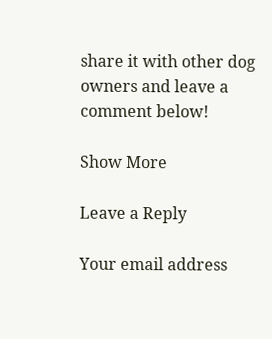share it with other dog owners and leave a comment below!

Show More

Leave a Reply

Your email address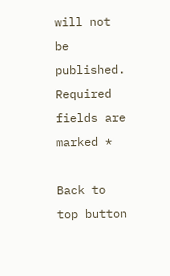will not be published. Required fields are marked *

Back to top button